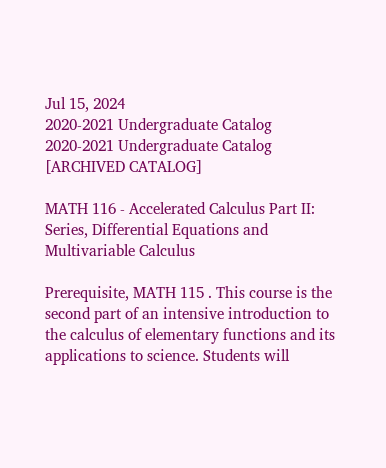Jul 15, 2024
2020-2021 Undergraduate Catalog
2020-2021 Undergraduate Catalog [ARCHIVED CATALOG]

MATH 116 - Accelerated Calculus Part II: Series, Differential Equations and Multivariable Calculus

Prerequisite, MATH 115 . This course is the second part of an intensive introduction to the calculus of elementary functions and its applications to science. Students will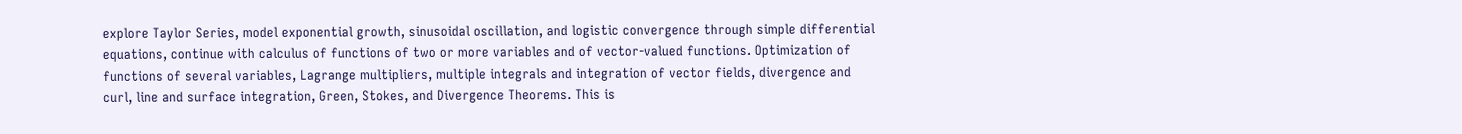explore Taylor Series, model exponential growth, sinusoidal oscillation, and logistic convergence through simple differential equations, continue with calculus of functions of two or more variables and of vector-valued functions. Optimization of functions of several variables, Lagrange multipliers, multiple integrals and integration of vector fields, divergence and curl, line and surface integration, Green, Stokes, and Divergence Theorems. This is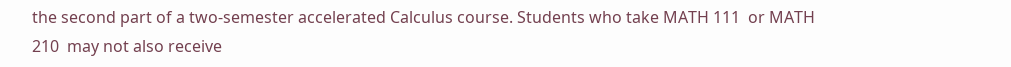the second part of a two-semester accelerated Calculus course. Students who take MATH 111  or MATH 210  may not also receive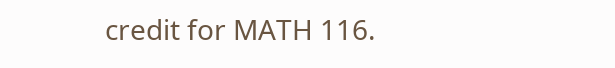credit for MATH 116.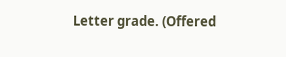Letter grade. (Offered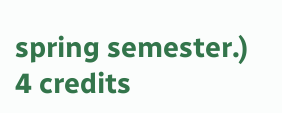spring semester.) 4 credits